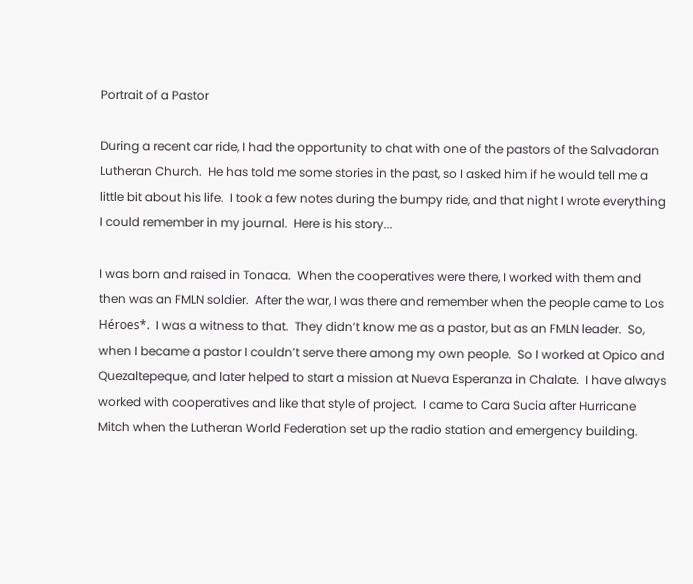Portrait of a Pastor

During a recent car ride, I had the opportunity to chat with one of the pastors of the Salvadoran Lutheran Church.  He has told me some stories in the past, so I asked him if he would tell me a little bit about his life.  I took a few notes during the bumpy ride, and that night I wrote everything I could remember in my journal.  Here is his story...

I was born and raised in Tonaca.  When the cooperatives were there, I worked with them and then was an FMLN soldier.  After the war, I was there and remember when the people came to Los Héroes*.  I was a witness to that.  They didn’t know me as a pastor, but as an FMLN leader.  So, when I became a pastor I couldn’t serve there among my own people.  So I worked at Opico and Quezaltepeque, and later helped to start a mission at Nueva Esperanza in Chalate.  I have always worked with cooperatives and like that style of project.  I came to Cara Sucia after Hurricane Mitch when the Lutheran World Federation set up the radio station and emergency building.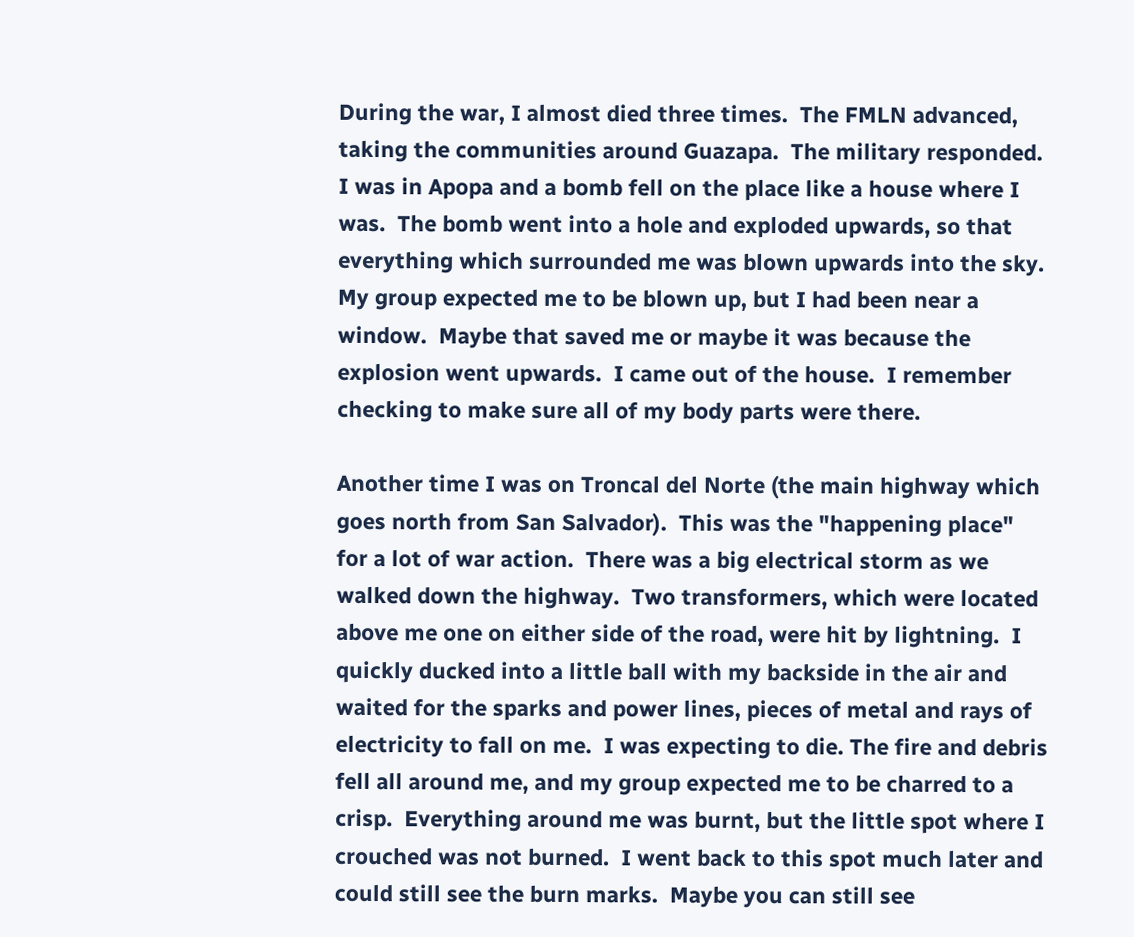During the war, I almost died three times.  The FMLN advanced, taking the communities around Guazapa.  The military responded.  I was in Apopa and a bomb fell on the place like a house where I was.  The bomb went into a hole and exploded upwards, so that everything which surrounded me was blown upwards into the sky.  My group expected me to be blown up, but I had been near a window.  Maybe that saved me or maybe it was because the explosion went upwards.  I came out of the house.  I remember checking to make sure all of my body parts were there.

Another time I was on Troncal del Norte (the main highway which goes north from San Salvador).  This was the "happening place" for a lot of war action.  There was a big electrical storm as we walked down the highway.  Two transformers, which were located above me one on either side of the road, were hit by lightning.  I quickly ducked into a little ball with my backside in the air and waited for the sparks and power lines, pieces of metal and rays of electricity to fall on me.  I was expecting to die. The fire and debris fell all around me, and my group expected me to be charred to a crisp.  Everything around me was burnt, but the little spot where I crouched was not burned.  I went back to this spot much later and could still see the burn marks.  Maybe you can still see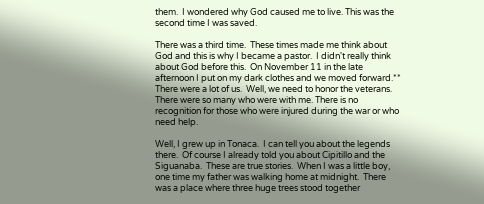them.  I wondered why God caused me to live. This was the second time I was saved.

There was a third time.  These times made me think about God and this is why I became a pastor.  I didn't really think about God before this.  On November 11 in the late afternoon I put on my dark clothes and we moved forward.**  There were a lot of us.  Well, we need to honor the veterans.  There were so many who were with me. There is no recognition for those who were injured during the war or who need help.

Well, I grew up in Tonaca.  I can tell you about the legends there.  Of course I already told you about Cipitillo and the Siguanaba.  These are true stories.  When I was a little boy, one time my father was walking home at midnight.  There was a place where three huge trees stood together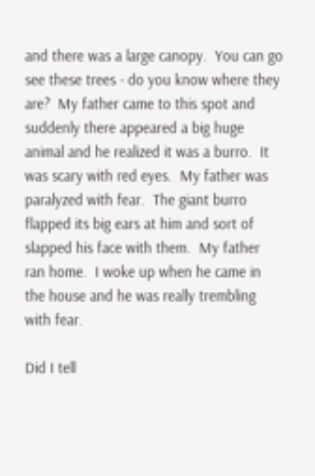and there was a large canopy.  You can go see these trees - do you know where they are?  My father came to this spot and suddenly there appeared a big huge animal and he realized it was a burro.  It was scary with red eyes.  My father was paralyzed with fear.  The giant burro flapped its big ears at him and sort of slapped his face with them.  My father ran home.  I woke up when he came in the house and he was really trembling with fear.

Did I tell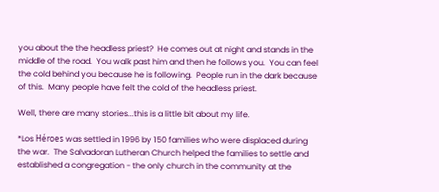you about the the headless priest?  He comes out at night and stands in the middle of the road.  You walk past him and then he follows you.  You can feel the cold behind you because he is following.  People run in the dark because of this.  Many people have felt the cold of the headless priest.

Well, there are many stories...this is a little bit about my life.

*Los Héroes was settled in 1996 by 150 families who were displaced during the war.  The Salvadoran Lutheran Church helped the families to settle and established a congregation - the only church in the community at the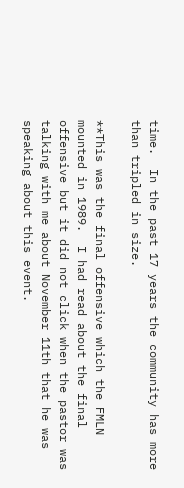time.  In the past 17 years the community has more than tripled in size.

**This was the final offensive which the FMLN mounted in 1989.  I had read about the final offensive but it did not click when the pastor was talking with me about November 11th that he was speaking about this event.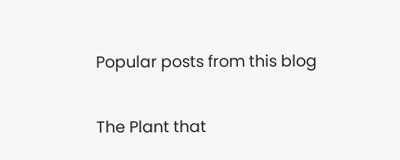Popular posts from this blog

The Plant that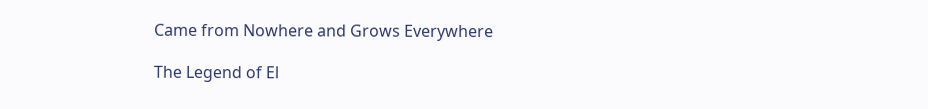Came from Nowhere and Grows Everywhere

The Legend of El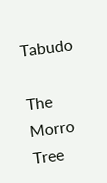Tabudo

The Morro Tree